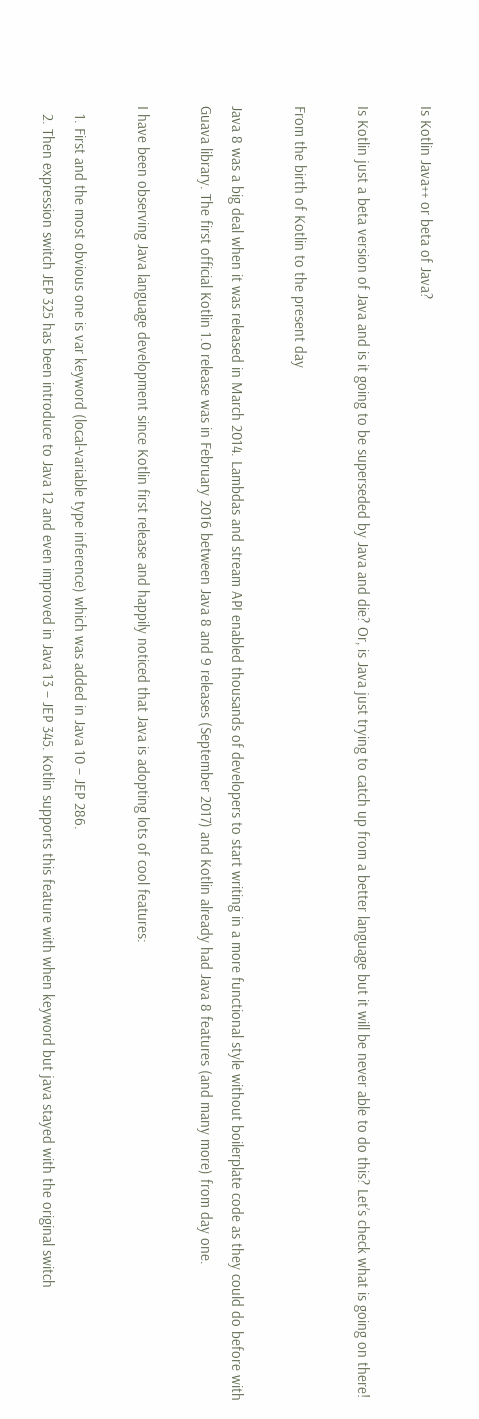Is Kotlin Java++ or beta of Java?

Is Kotlin just a beta version of Java and is it going to be superseded by Java and die? Or, is Java just trying to catch up from a better language but it will be never able to do this? Let’s check what is going on there!

From the birth of Kotlin to the present day

Java 8 was a big deal when it was released in March 2014. Lambdas and stream API enabled thousands of developers to start writing in a more functional style without boilerplate code as they could do before with Guava library. The first official Kotlin 1.0 release was in February 2016 between Java 8 and 9 releases (September 2017) and Kotlin already had Java 8 features (and many more) from day one.

I have been observing Java language development since Kotlin first release and happily noticed that Java is adopting lots of cool features:

  1. First and the most obvious one is var keyword (local-variable type inference) which was added in Java 10 – JEP 286.
  2. Then expression switch JEP 325 has been introduce to Java 12 and even improved in Java 13 – JEP 345. Kotlin supports this feature with when keyword but java stayed with the original switch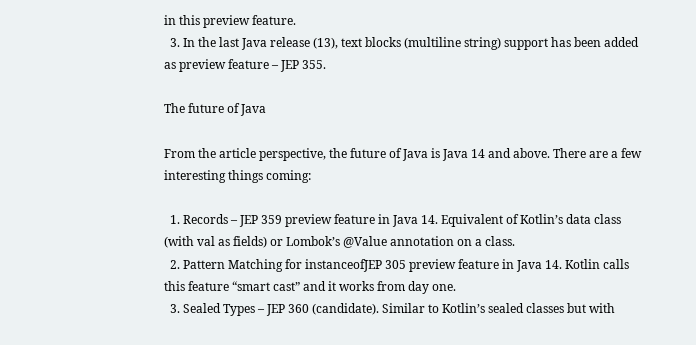in this preview feature.
  3. In the last Java release (13), text blocks (multiline string) support has been added as preview feature – JEP 355.

The future of Java

From the article perspective, the future of Java is Java 14 and above. There are a few interesting things coming:

  1. Records – JEP 359 preview feature in Java 14. Equivalent of Kotlin’s data class (with val as fields) or Lombok’s @Value annotation on a class.
  2. Pattern Matching for instanceofJEP 305 preview feature in Java 14. Kotlin calls this feature “smart cast” and it works from day one.
  3. Sealed Types – JEP 360 (candidate). Similar to Kotlin’s sealed classes but with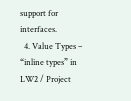support for interfaces.
  4. Value Types – “inline types” in LW2 / Project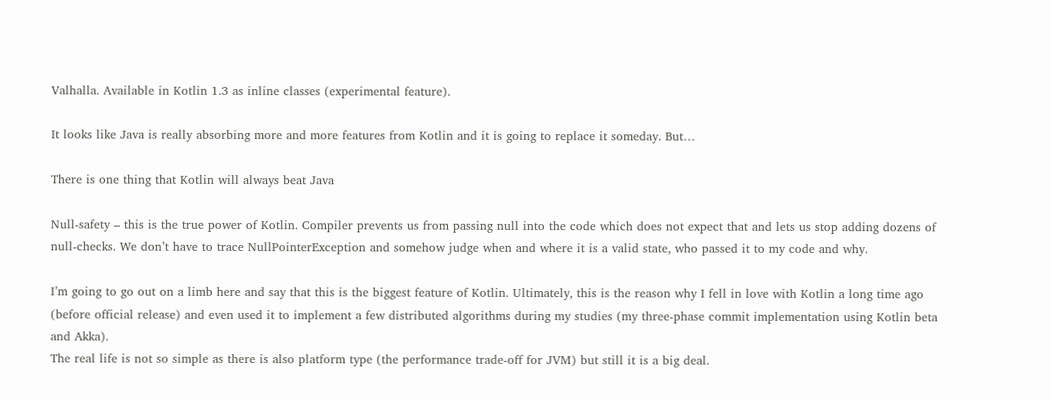Valhalla. Available in Kotlin 1.3 as inline classes (experimental feature).

It looks like Java is really absorbing more and more features from Kotlin and it is going to replace it someday. But…

There is one thing that Kotlin will always beat Java

Null-safety – this is the true power of Kotlin. Compiler prevents us from passing null into the code which does not expect that and lets us stop adding dozens of null-checks. We don’t have to trace NullPointerException and somehow judge when and where it is a valid state, who passed it to my code and why.

I’m going to go out on a limb here and say that this is the biggest feature of Kotlin. Ultimately, this is the reason why I fell in love with Kotlin a long time ago (before official release) and even used it to implement a few distributed algorithms during my studies (my three-phase commit implementation using Kotlin beta and Akka).
The real life is not so simple as there is also platform type (the performance trade-off for JVM) but still it is a big deal.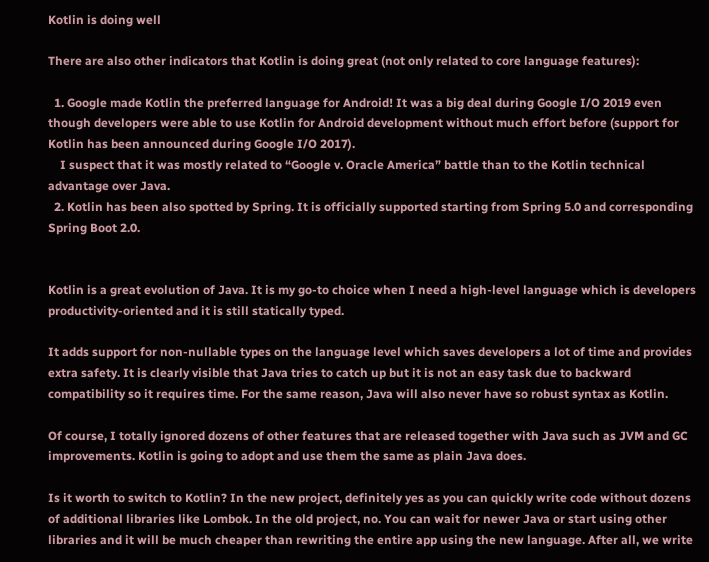Kotlin is doing well

There are also other indicators that Kotlin is doing great (not only related to core language features):

  1. Google made Kotlin the preferred language for Android! It was a big deal during Google I/O 2019 even though developers were able to use Kotlin for Android development without much effort before (support for Kotlin has been announced during Google I/O 2017).
    I suspect that it was mostly related to “Google v. Oracle America” battle than to the Kotlin technical advantage over Java.
  2. Kotlin has been also spotted by Spring. It is officially supported starting from Spring 5.0 and corresponding Spring Boot 2.0.


Kotlin is a great evolution of Java. It is my go-to choice when I need a high-level language which is developers productivity-oriented and it is still statically typed.

It adds support for non-nullable types on the language level which saves developers a lot of time and provides extra safety. It is clearly visible that Java tries to catch up but it is not an easy task due to backward compatibility so it requires time. For the same reason, Java will also never have so robust syntax as Kotlin.

Of course, I totally ignored dozens of other features that are released together with Java such as JVM and GC improvements. Kotlin is going to adopt and use them the same as plain Java does.

Is it worth to switch to Kotlin? In the new project, definitely yes as you can quickly write code without dozens of additional libraries like Lombok. In the old project, no. You can wait for newer Java or start using other libraries and it will be much cheaper than rewriting the entire app using the new language. After all, we write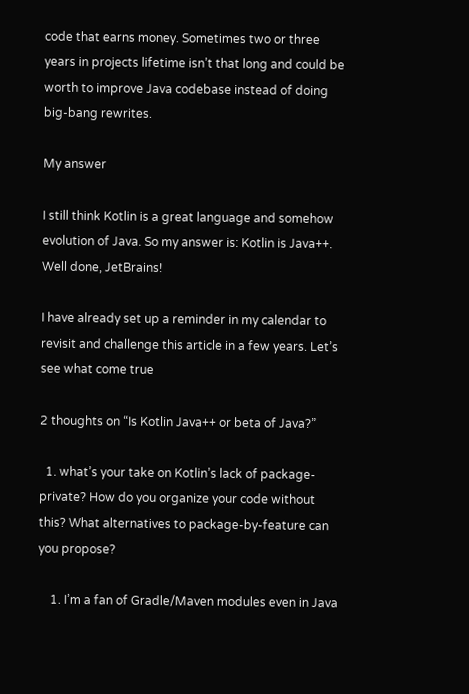code that earns money. Sometimes two or three years in projects lifetime isn’t that long and could be worth to improve Java codebase instead of doing big-bang rewrites.

My answer

I still think Kotlin is a great language and somehow evolution of Java. So my answer is: Kotlin is Java++.
Well done, JetBrains!

I have already set up a reminder in my calendar to revisit and challenge this article in a few years. Let’s see what come true

2 thoughts on “Is Kotlin Java++ or beta of Java?”

  1. what’s your take on Kotlin’s lack of package-private? How do you organize your code without this? What alternatives to package-by-feature can you propose?

    1. I’m a fan of Gradle/Maven modules even in Java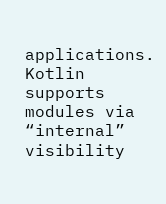applications. Kotlin supports modules via “internal” visibility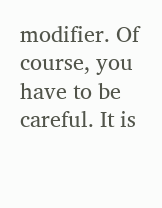modifier. Of course, you have to be careful. It is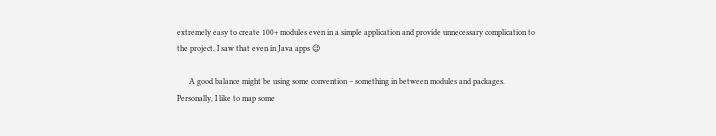extremely easy to create 100+ modules even in a simple application and provide unnecessary complication to the project. I saw that even in Java apps 😉

      A good balance might be using some convention – something in between modules and packages. Personally, I like to map some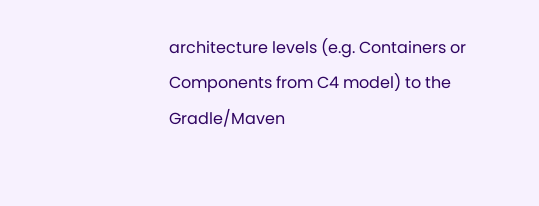architecture levels (e.g. Containers or Components from C4 model) to the Gradle/Maven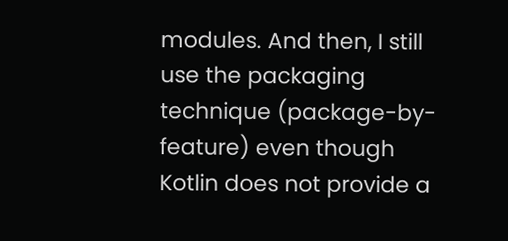modules. And then, I still use the packaging technique (package-by-feature) even though Kotlin does not provide a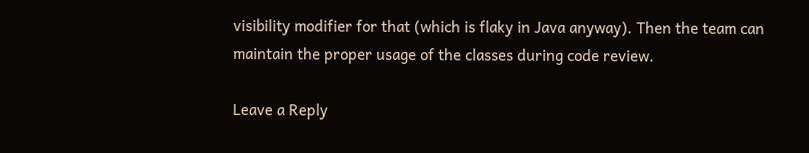visibility modifier for that (which is flaky in Java anyway). Then the team can maintain the proper usage of the classes during code review.

Leave a Reply